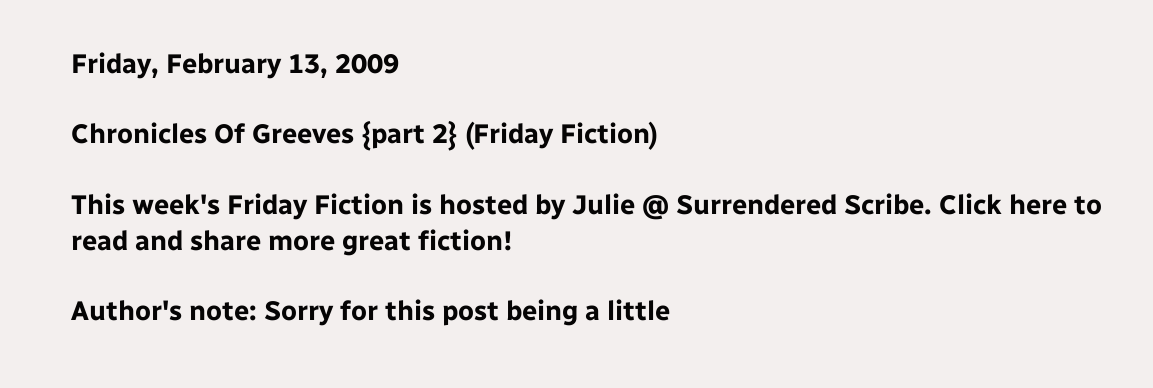Friday, February 13, 2009

Chronicles Of Greeves {part 2} (Friday Fiction)

This week's Friday Fiction is hosted by Julie @ Surrendered Scribe. Click here to read and share more great fiction!

Author's note: Sorry for this post being a little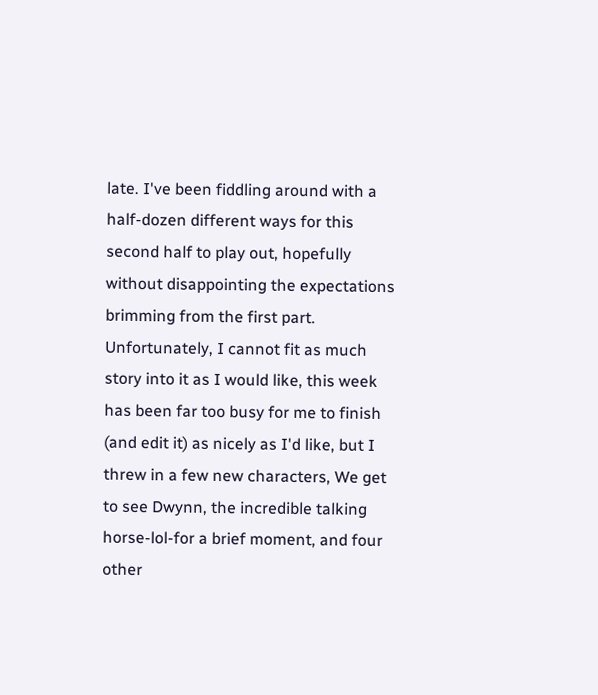late. I've been fiddling around with a half-dozen different ways for this second half to play out, hopefully without disappointing the expectations brimming from the first part. Unfortunately, I cannot fit as much story into it as I would like, this week has been far too busy for me to finish (and edit it) as nicely as I'd like, but I threw in a few new characters, We get to see Dwynn, the incredible talking horse-lol-for a brief moment, and four other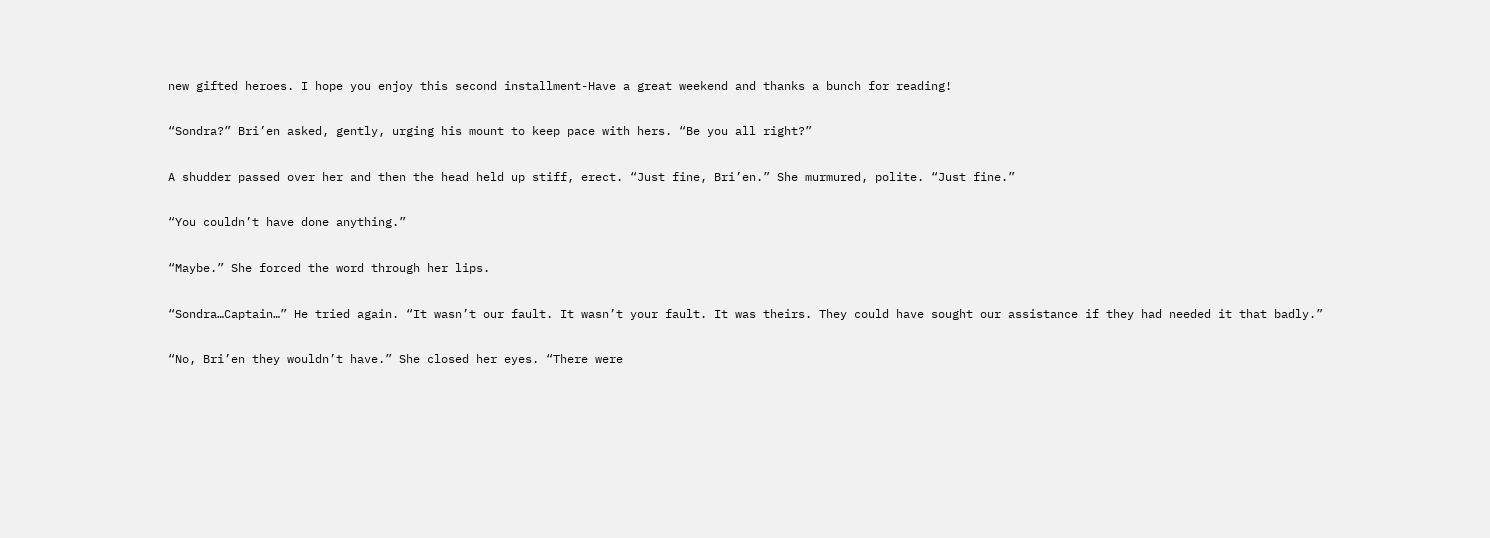new gifted heroes. I hope you enjoy this second installment-Have a great weekend and thanks a bunch for reading!

“Sondra?” Bri’en asked, gently, urging his mount to keep pace with hers. “Be you all right?”

A shudder passed over her and then the head held up stiff, erect. “Just fine, Bri’en.” She murmured, polite. “Just fine.”

“You couldn’t have done anything.”

“Maybe.” She forced the word through her lips.

“Sondra…Captain…” He tried again. “It wasn’t our fault. It wasn’t your fault. It was theirs. They could have sought our assistance if they had needed it that badly.”

“No, Bri’en they wouldn’t have.” She closed her eyes. “There were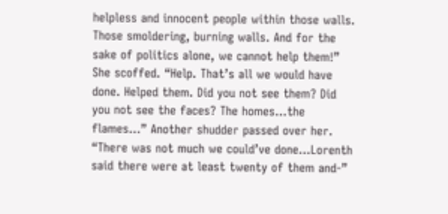helpless and innocent people within those walls. Those smoldering, burning walls. And for the sake of politics alone, we cannot help them!” She scoffed. “Help. That’s all we would have done. Helped them. Did you not see them? Did you not see the faces? The homes…the flames…” Another shudder passed over her.
“There was not much we could’ve done…Lorenth said there were at least twenty of them and-”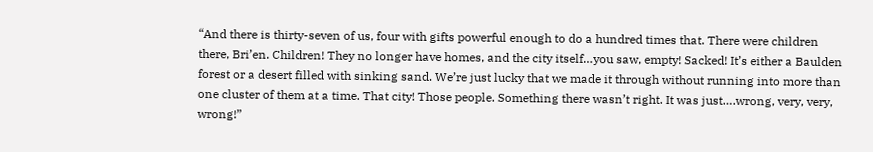“And there is thirty-seven of us, four with gifts powerful enough to do a hundred times that. There were children there, Bri’en. Children! They no longer have homes, and the city itself…you saw, empty! Sacked! It’s either a Baulden forest or a desert filled with sinking sand. We’re just lucky that we made it through without running into more than one cluster of them at a time. That city! Those people. Something there wasn’t right. It was just….wrong, very, very, wrong!”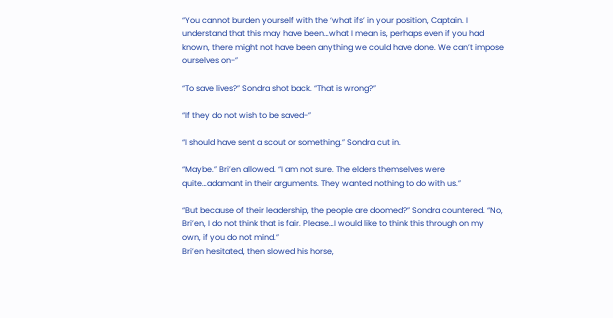“You cannot burden yourself with the ‘what ifs’ in your position, Captain. I understand that this may have been…what I mean is, perhaps even if you had known, there might not have been anything we could have done. We can’t impose ourselves on-”

“To save lives?” Sondra shot back. “That is wrong?”

“If they do not wish to be saved-”

“I should have sent a scout or something.” Sondra cut in.

“Maybe.” Bri’en allowed. “I am not sure. The elders themselves were quite…adamant in their arguments. They wanted nothing to do with us.”

“But because of their leadership, the people are doomed?” Sondra countered. “No, Bri’en, I do not think that is fair. Please…I would like to think this through on my own, if you do not mind.”
Bri’en hesitated, then slowed his horse,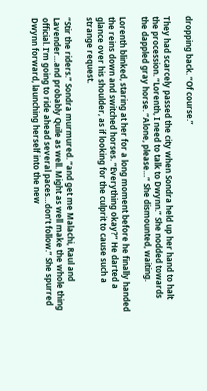dropping back. “Of course.”

They had scarcely passed the city when Sondra held up her hand to halt the procession. “Lorenth, I need to talk to Dwynn.” She nodded towards the dappled gray horse. “Alone, please…” She dismounted, waiting.

Lorenth blinked, staring at her for a long moment before he finally handed the reins down and switched horses. “Everything okay?” He darted a glance over his shoulder, as if looking for the culprit to cause such a strange request.

“Stir the riders.” Sondra murmured. “and get me Malachi, Raul and Lavender…and probably Quile as well. Might as well make the whole thing official. I’m going to ride ahead several paces…don’t follow.” She spurred Dwynn forward, launching herself into the new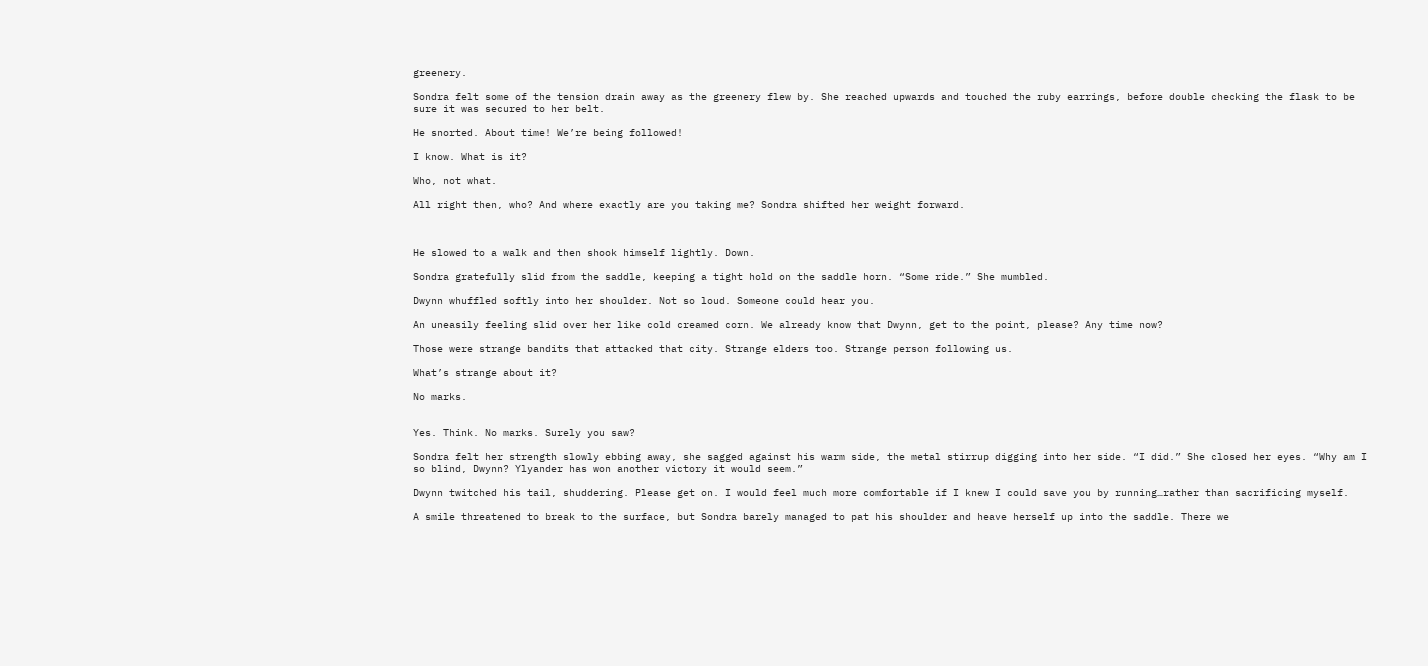greenery.

Sondra felt some of the tension drain away as the greenery flew by. She reached upwards and touched the ruby earrings, before double checking the flask to be sure it was secured to her belt.

He snorted. About time! We’re being followed!

I know. What is it?

Who, not what.

All right then, who? And where exactly are you taking me? Sondra shifted her weight forward.



He slowed to a walk and then shook himself lightly. Down.

Sondra gratefully slid from the saddle, keeping a tight hold on the saddle horn. “Some ride.” She mumbled.

Dwynn whuffled softly into her shoulder. Not so loud. Someone could hear you.

An uneasily feeling slid over her like cold creamed corn. We already know that Dwynn, get to the point, please? Any time now?

Those were strange bandits that attacked that city. Strange elders too. Strange person following us.

What’s strange about it?

No marks.


Yes. Think. No marks. Surely you saw?

Sondra felt her strength slowly ebbing away, she sagged against his warm side, the metal stirrup digging into her side. “I did.” She closed her eyes. “Why am I so blind, Dwynn? Ylyander has won another victory it would seem.”

Dwynn twitched his tail, shuddering. Please get on. I would feel much more comfortable if I knew I could save you by running…rather than sacrificing myself.

A smile threatened to break to the surface, but Sondra barely managed to pat his shoulder and heave herself up into the saddle. There we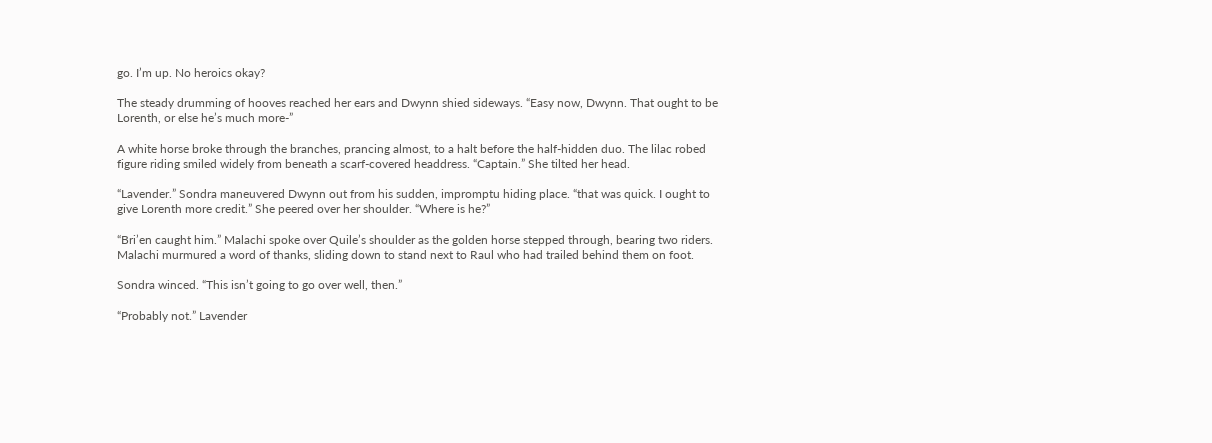go. I’m up. No heroics okay?

The steady drumming of hooves reached her ears and Dwynn shied sideways. “Easy now, Dwynn. That ought to be Lorenth, or else he’s much more-”

A white horse broke through the branches, prancing almost, to a halt before the half-hidden duo. The lilac robed figure riding smiled widely from beneath a scarf-covered headdress. “Captain.” She tilted her head.

“Lavender.” Sondra maneuvered Dwynn out from his sudden, impromptu hiding place. “that was quick. I ought to give Lorenth more credit.” She peered over her shoulder. “Where is he?”

“Bri’en caught him.” Malachi spoke over Quile’s shoulder as the golden horse stepped through, bearing two riders. Malachi murmured a word of thanks, sliding down to stand next to Raul who had trailed behind them on foot.

Sondra winced. “This isn’t going to go over well, then.”

“Probably not.” Lavender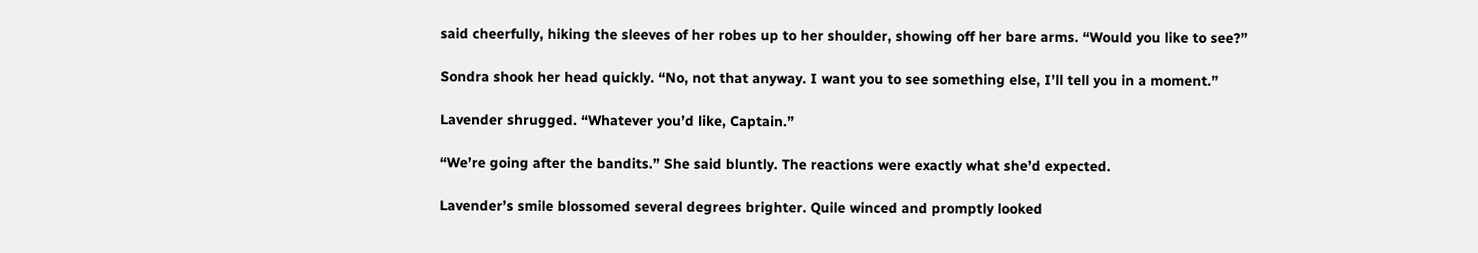said cheerfully, hiking the sleeves of her robes up to her shoulder, showing off her bare arms. “Would you like to see?”

Sondra shook her head quickly. “No, not that anyway. I want you to see something else, I’ll tell you in a moment.”

Lavender shrugged. “Whatever you’d like, Captain.”

“We’re going after the bandits.” She said bluntly. The reactions were exactly what she’d expected.

Lavender’s smile blossomed several degrees brighter. Quile winced and promptly looked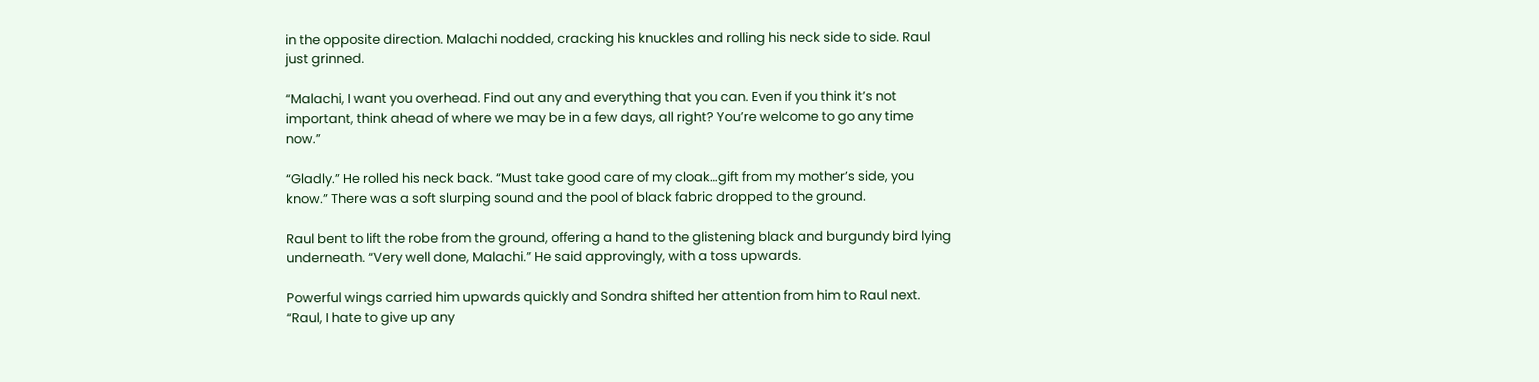in the opposite direction. Malachi nodded, cracking his knuckles and rolling his neck side to side. Raul just grinned.

“Malachi, I want you overhead. Find out any and everything that you can. Even if you think it’s not important, think ahead of where we may be in a few days, all right? You’re welcome to go any time now.”

“Gladly.” He rolled his neck back. “Must take good care of my cloak…gift from my mother’s side, you know.” There was a soft slurping sound and the pool of black fabric dropped to the ground.

Raul bent to lift the robe from the ground, offering a hand to the glistening black and burgundy bird lying underneath. “Very well done, Malachi.” He said approvingly, with a toss upwards.

Powerful wings carried him upwards quickly and Sondra shifted her attention from him to Raul next. “Raul, I hate to give up any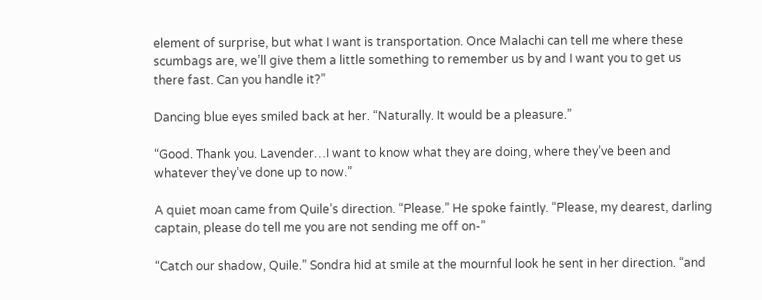element of surprise, but what I want is transportation. Once Malachi can tell me where these scumbags are, we’ll give them a little something to remember us by and I want you to get us there fast. Can you handle it?”

Dancing blue eyes smiled back at her. “Naturally. It would be a pleasure.”

“Good. Thank you. Lavender…I want to know what they are doing, where they’ve been and whatever they’ve done up to now.”

A quiet moan came from Quile’s direction. “Please.” He spoke faintly. “Please, my dearest, darling captain, please do tell me you are not sending me off on-”

“Catch our shadow, Quile.” Sondra hid at smile at the mournful look he sent in her direction. “and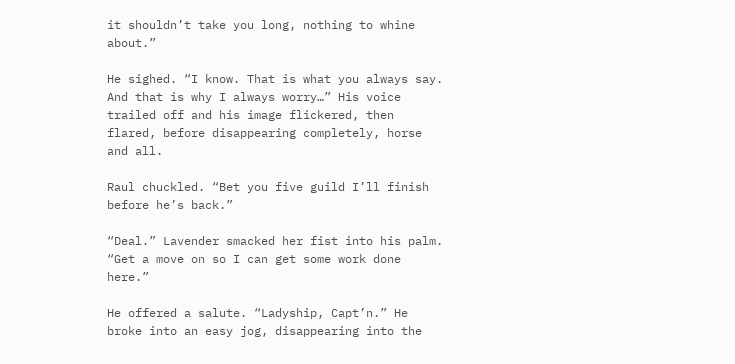it shouldn’t take you long, nothing to whine about.”

He sighed. “I know. That is what you always say. And that is why I always worry…” His voice trailed off and his image flickered, then flared, before disappearing completely, horse and all.

Raul chuckled. “Bet you five guild I’ll finish before he’s back.”

“Deal.” Lavender smacked her fist into his palm. “Get a move on so I can get some work done here.”

He offered a salute. “Ladyship, Capt’n.” He broke into an easy jog, disappearing into the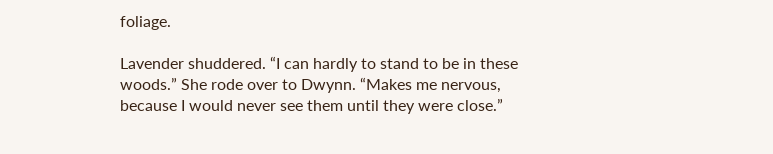foliage.

Lavender shuddered. “I can hardly to stand to be in these woods.” She rode over to Dwynn. “Makes me nervous, because I would never see them until they were close.”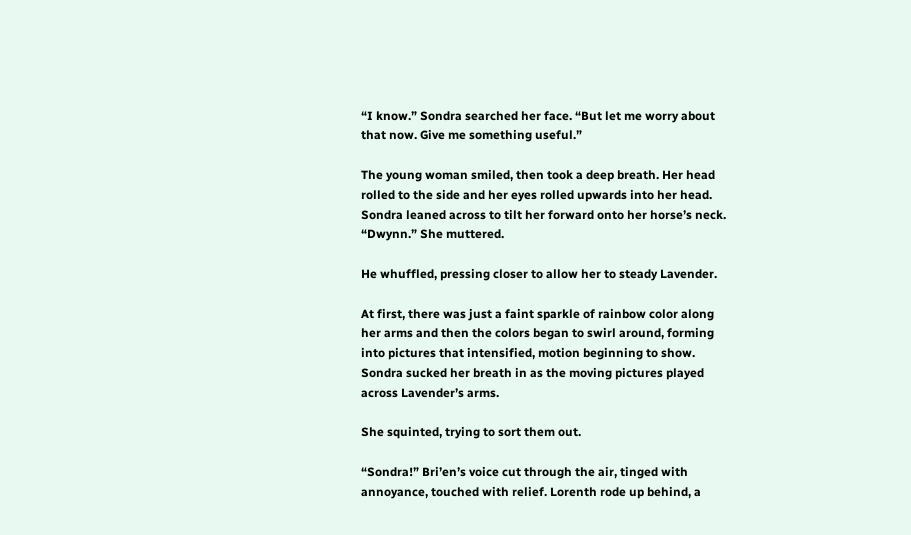“I know.” Sondra searched her face. “But let me worry about that now. Give me something useful.”

The young woman smiled, then took a deep breath. Her head rolled to the side and her eyes rolled upwards into her head. Sondra leaned across to tilt her forward onto her horse’s neck. “Dwynn.” She muttered.

He whuffled, pressing closer to allow her to steady Lavender.

At first, there was just a faint sparkle of rainbow color along her arms and then the colors began to swirl around, forming into pictures that intensified, motion beginning to show. Sondra sucked her breath in as the moving pictures played across Lavender’s arms.

She squinted, trying to sort them out.

“Sondra!” Bri’en’s voice cut through the air, tinged with annoyance, touched with relief. Lorenth rode up behind, a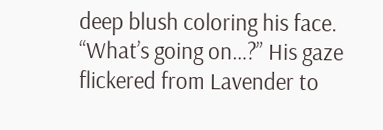deep blush coloring his face. “What’s going on…?” His gaze flickered from Lavender to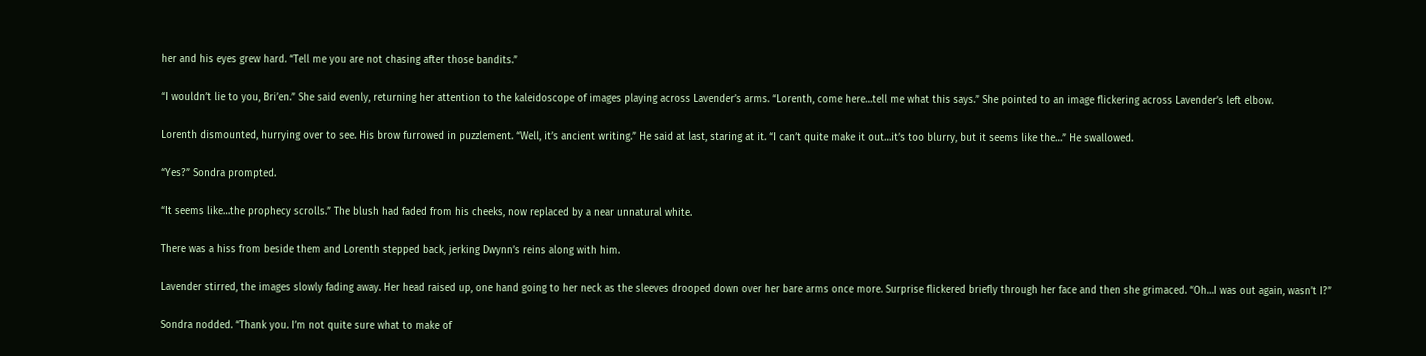her and his eyes grew hard. “Tell me you are not chasing after those bandits.”

“I wouldn’t lie to you, Bri’en.” She said evenly, returning her attention to the kaleidoscope of images playing across Lavender’s arms. “Lorenth, come here…tell me what this says.” She pointed to an image flickering across Lavender’s left elbow.

Lorenth dismounted, hurrying over to see. His brow furrowed in puzzlement. “Well, it’s ancient writing.” He said at last, staring at it. “I can’t quite make it out…it’s too blurry, but it seems like the…” He swallowed.

“Yes?” Sondra prompted.

“It seems like…the prophecy scrolls.” The blush had faded from his cheeks, now replaced by a near unnatural white.

There was a hiss from beside them and Lorenth stepped back, jerking Dwynn’s reins along with him.

Lavender stirred, the images slowly fading away. Her head raised up, one hand going to her neck as the sleeves drooped down over her bare arms once more. Surprise flickered briefly through her face and then she grimaced. “Oh…I was out again, wasn’t I?”

Sondra nodded. “Thank you. I’m not quite sure what to make of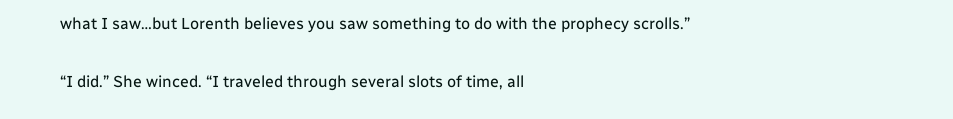what I saw…but Lorenth believes you saw something to do with the prophecy scrolls.”

“I did.” She winced. “I traveled through several slots of time, all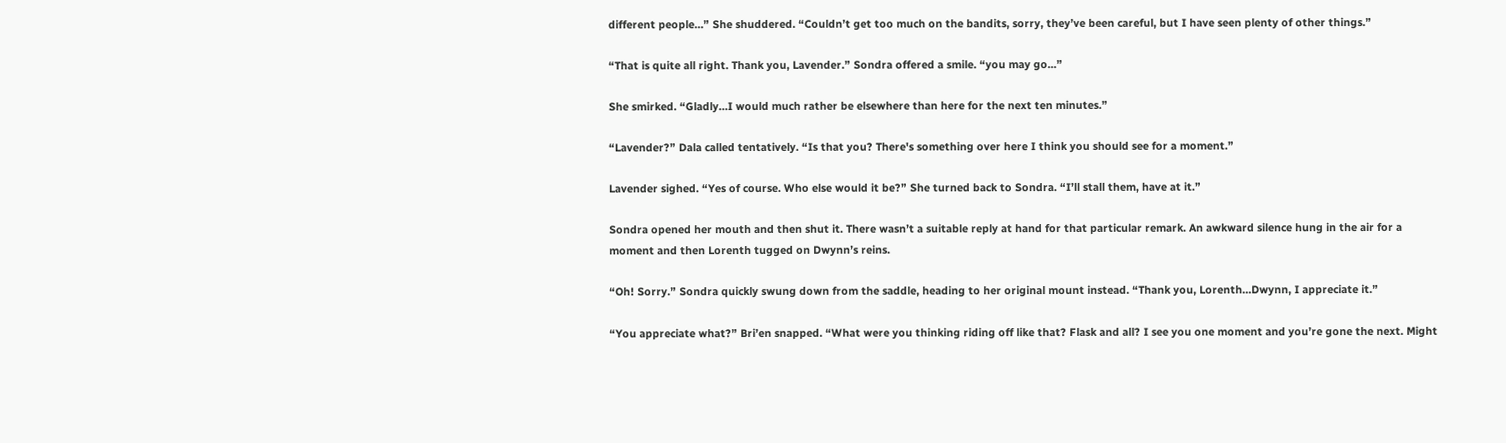different people…” She shuddered. “Couldn’t get too much on the bandits, sorry, they’ve been careful, but I have seen plenty of other things.”

“That is quite all right. Thank you, Lavender.” Sondra offered a smile. “you may go...”

She smirked. “Gladly…I would much rather be elsewhere than here for the next ten minutes.”

“Lavender?” Dala called tentatively. “Is that you? There's something over here I think you should see for a moment.”

Lavender sighed. “Yes of course. Who else would it be?” She turned back to Sondra. “I’ll stall them, have at it.”

Sondra opened her mouth and then shut it. There wasn’t a suitable reply at hand for that particular remark. An awkward silence hung in the air for a moment and then Lorenth tugged on Dwynn’s reins.

“Oh! Sorry.” Sondra quickly swung down from the saddle, heading to her original mount instead. “Thank you, Lorenth…Dwynn, I appreciate it.”

“You appreciate what?” Bri’en snapped. “What were you thinking riding off like that? Flask and all? I see you one moment and you’re gone the next. Might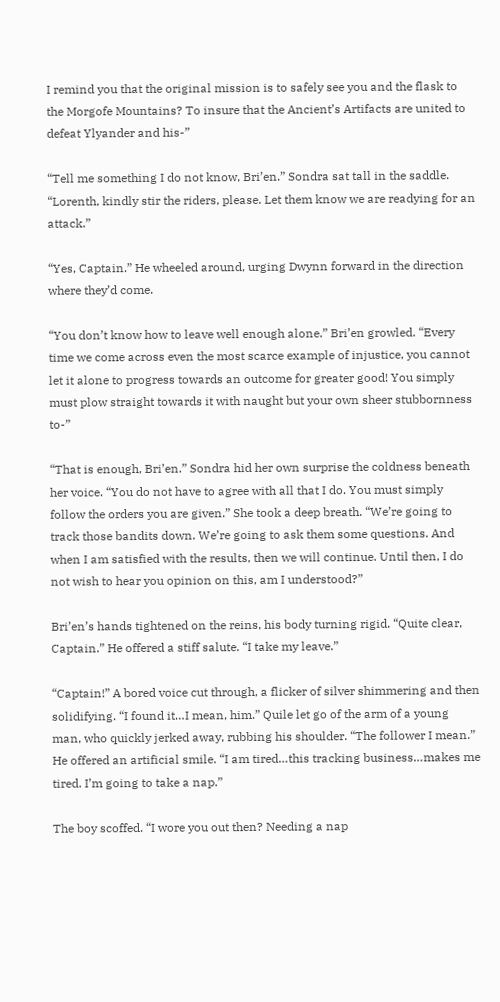I remind you that the original mission is to safely see you and the flask to the Morgofe Mountains? To insure that the Ancient’s Artifacts are united to defeat Ylyander and his-”

“Tell me something I do not know, Bri’en.” Sondra sat tall in the saddle. “Lorenth, kindly stir the riders, please. Let them know we are readying for an attack.”

“Yes, Captain.” He wheeled around, urging Dwynn forward in the direction where they’d come.

“You don’t know how to leave well enough alone.” Bri’en growled. “Every time we come across even the most scarce example of injustice, you cannot let it alone to progress towards an outcome for greater good! You simply must plow straight towards it with naught but your own sheer stubbornness to-”

“That is enough, Bri’en.” Sondra hid her own surprise the coldness beneath her voice. “You do not have to agree with all that I do. You must simply follow the orders you are given.” She took a deep breath. “We’re going to track those bandits down. We’re going to ask them some questions. And when I am satisfied with the results, then we will continue. Until then, I do not wish to hear you opinion on this, am I understood?”

Bri’en’s hands tightened on the reins, his body turning rigid. “Quite clear, Captain.” He offered a stiff salute. “I take my leave.”

“Captain!” A bored voice cut through, a flicker of silver shimmering and then solidifying. “I found it…I mean, him.” Quile let go of the arm of a young man, who quickly jerked away, rubbing his shoulder. “The follower I mean.” He offered an artificial smile. “I am tired…this tracking business…makes me tired. I’m going to take a nap.”

The boy scoffed. “I wore you out then? Needing a nap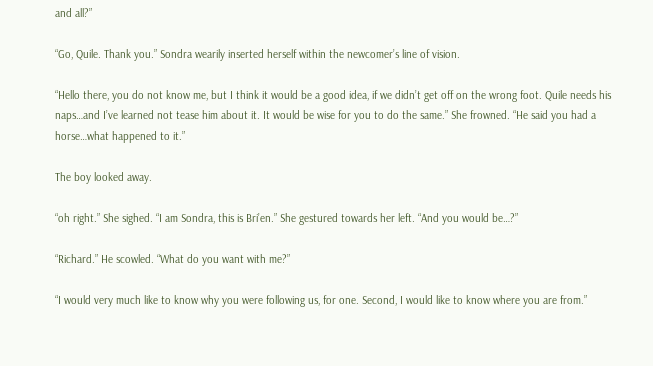and all?”

“Go, Quile. Thank you.” Sondra wearily inserted herself within the newcomer’s line of vision.

“Hello there, you do not know me, but I think it would be a good idea, if we didn’t get off on the wrong foot. Quile needs his naps…and I’ve learned not tease him about it. It would be wise for you to do the same.” She frowned. “He said you had a horse…what happened to it.”

The boy looked away.

“oh right.” She sighed. “I am Sondra, this is Bri’en.” She gestured towards her left. “And you would be…?”

“Richard.” He scowled. “What do you want with me?”

“I would very much like to know why you were following us, for one. Second, I would like to know where you are from.”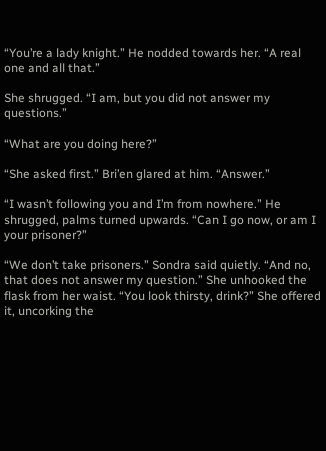“You’re a lady knight.” He nodded towards her. “A real one and all that.”

She shrugged. “I am, but you did not answer my questions.”

“What are you doing here?”

“She asked first.” Bri’en glared at him. “Answer.”

“I wasn’t following you and I’m from nowhere.” He shrugged, palms turned upwards. “Can I go now, or am I your prisoner?”

“We don’t take prisoners.” Sondra said quietly. “And no, that does not answer my question.” She unhooked the flask from her waist. “You look thirsty, drink?” She offered it, uncorking the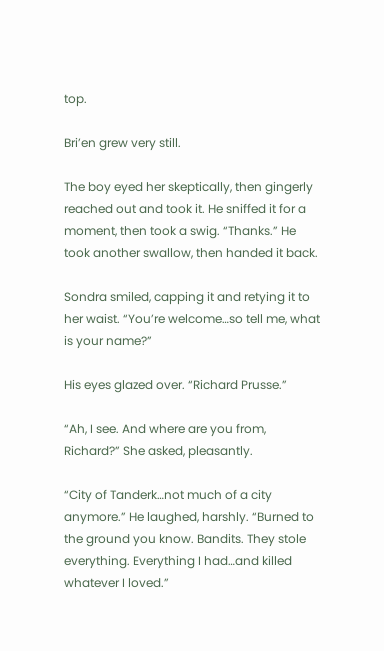top.

Bri’en grew very still.

The boy eyed her skeptically, then gingerly reached out and took it. He sniffed it for a moment, then took a swig. “Thanks.” He took another swallow, then handed it back.

Sondra smiled, capping it and retying it to her waist. “You’re welcome…so tell me, what is your name?”

His eyes glazed over. “Richard Prusse.”

“Ah, I see. And where are you from, Richard?” She asked, pleasantly.

“City of Tanderk…not much of a city anymore.” He laughed, harshly. “Burned to the ground you know. Bandits. They stole everything. Everything I had…and killed whatever I loved.”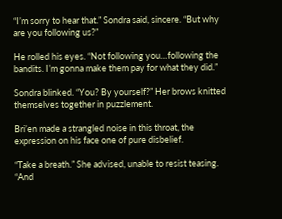“I’m sorry to hear that.” Sondra said, sincere. “But why are you following us?”

He rolled his eyes. “Not following you…following the bandits. I’m gonna make them pay for what they did.”

Sondra blinked. “You? By yourself?” Her brows knitted themselves together in puzzlement.

Bri’en made a strangled noise in this throat, the expression on his face one of pure disbelief.

“Take a breath.” She advised, unable to resist teasing. “And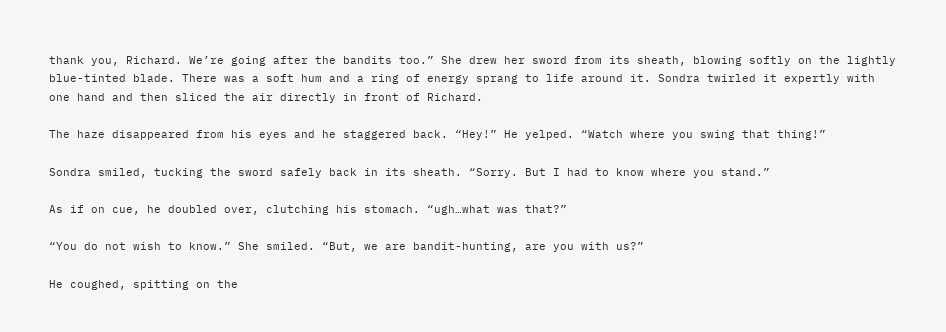thank you, Richard. We’re going after the bandits too.” She drew her sword from its sheath, blowing softly on the lightly blue-tinted blade. There was a soft hum and a ring of energy sprang to life around it. Sondra twirled it expertly with one hand and then sliced the air directly in front of Richard.

The haze disappeared from his eyes and he staggered back. “Hey!” He yelped. “Watch where you swing that thing!”

Sondra smiled, tucking the sword safely back in its sheath. “Sorry. But I had to know where you stand.”

As if on cue, he doubled over, clutching his stomach. “ugh…what was that?”

“You do not wish to know.” She smiled. “But, we are bandit-hunting, are you with us?”

He coughed, spitting on the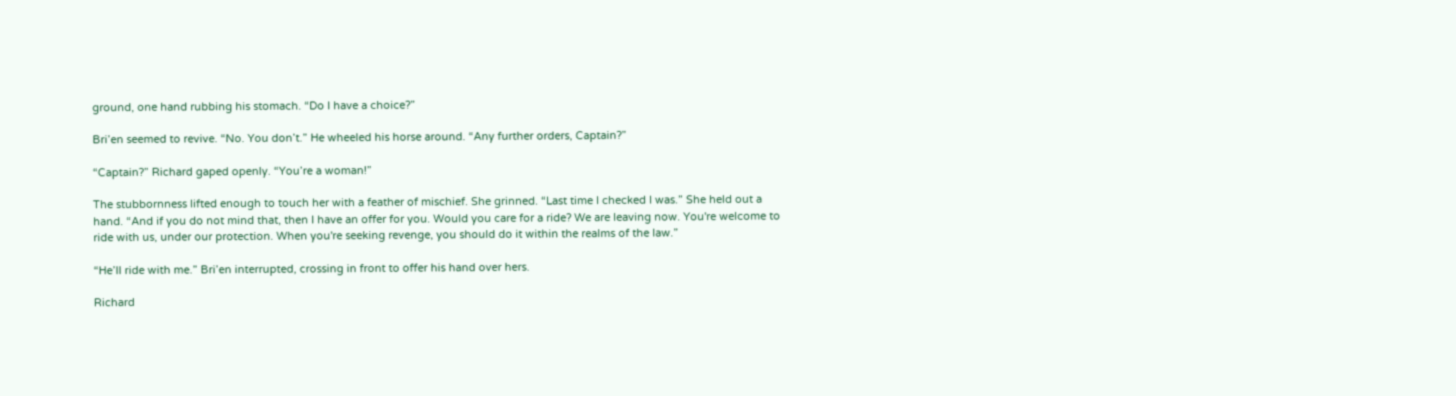ground, one hand rubbing his stomach. “Do I have a choice?”

Bri’en seemed to revive. “No. You don’t.” He wheeled his horse around. “Any further orders, Captain?”

“Captain?” Richard gaped openly. “You’re a woman!”

The stubbornness lifted enough to touch her with a feather of mischief. She grinned. “Last time I checked I was.” She held out a hand. “And if you do not mind that, then I have an offer for you. Would you care for a ride? We are leaving now. You're welcome to ride with us, under our protection. When you're seeking revenge, you should do it within the realms of the law.”

“He’ll ride with me.” Bri’en interrupted, crossing in front to offer his hand over hers.

Richard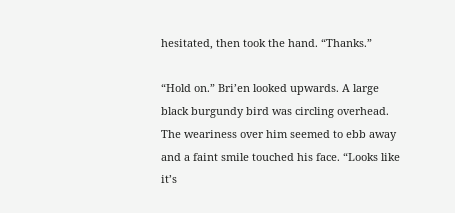hesitated, then took the hand. “Thanks.”

“Hold on.” Bri’en looked upwards. A large black burgundy bird was circling overhead. The weariness over him seemed to ebb away and a faint smile touched his face. “Looks like it’s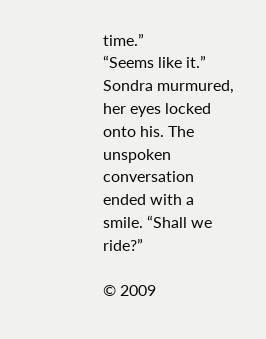time.”
“Seems like it.” Sondra murmured, her eyes locked onto his. The unspoken conversation ended with a smile. “Shall we ride?”

© 2009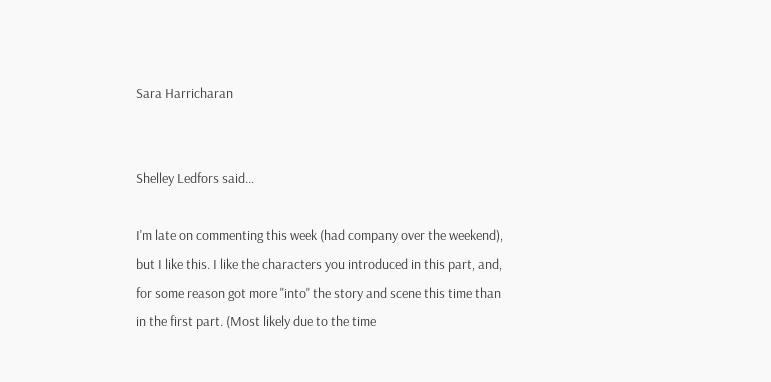Sara Harricharan


Shelley Ledfors said...

I'm late on commenting this week (had company over the weekend), but I like this. I like the characters you introduced in this part, and, for some reason got more "into" the story and scene this time than in the first part. (Most likely due to the time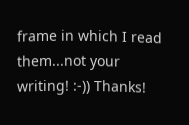frame in which I read them...not your writing! :-)) Thanks!